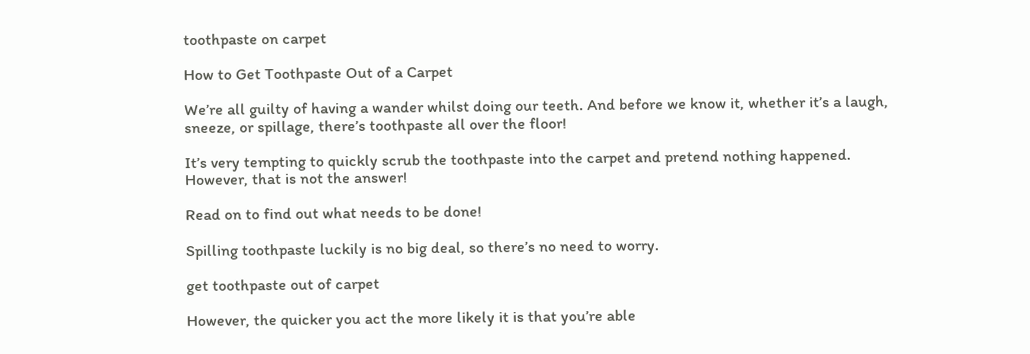toothpaste on carpet

How to Get Toothpaste Out of a Carpet

We’re all guilty of having a wander whilst doing our teeth. And before we know it, whether it’s a laugh, sneeze, or spillage, there’s toothpaste all over the floor!

It’s very tempting to quickly scrub the toothpaste into the carpet and pretend nothing happened. However, that is not the answer!

Read on to find out what needs to be done!

Spilling toothpaste luckily is no big deal, so there’s no need to worry.

get toothpaste out of carpet

However, the quicker you act the more likely it is that you’re able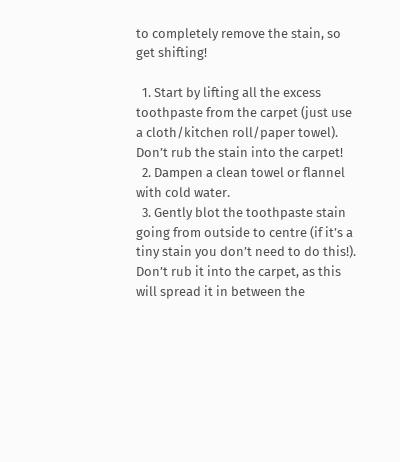to completely remove the stain, so get shifting!

  1. Start by lifting all the excess toothpaste from the carpet (just use a cloth/kitchen roll/paper towel). Don’t rub the stain into the carpet!
  2. Dampen a clean towel or flannel with cold water.
  3. Gently blot the toothpaste stain going from outside to centre (if it’s a tiny stain you don’t need to do this!). Don’t rub it into the carpet, as this will spread it in between the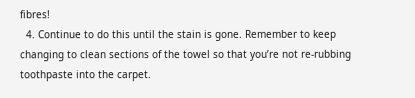fibres!
  4. Continue to do this until the stain is gone. Remember to keep changing to clean sections of the towel so that you’re not re-rubbing toothpaste into the carpet.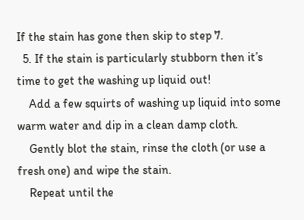If the stain has gone then skip to step 7.
  5. If the stain is particularly stubborn then it’s time to get the washing up liquid out!
    Add a few squirts of washing up liquid into some warm water and dip in a clean damp cloth.
    Gently blot the stain, rinse the cloth (or use a fresh one) and wipe the stain.
    Repeat until the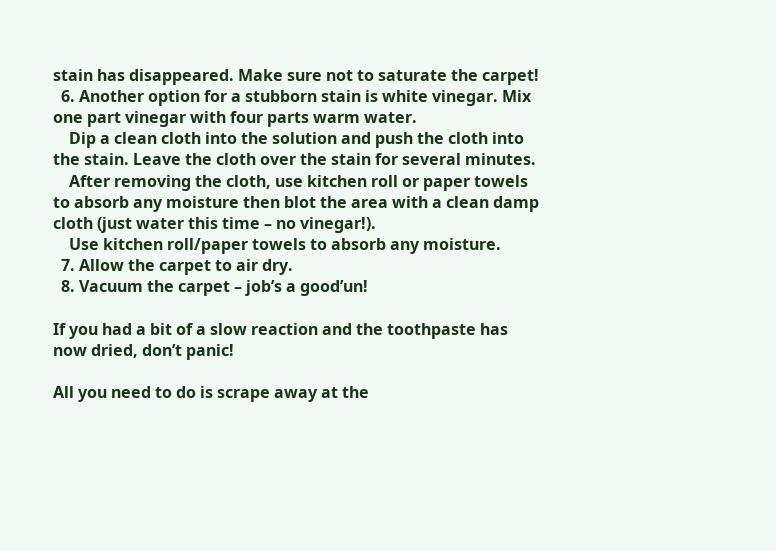stain has disappeared. Make sure not to saturate the carpet!
  6. Another option for a stubborn stain is white vinegar. Mix one part vinegar with four parts warm water.
    Dip a clean cloth into the solution and push the cloth into the stain. Leave the cloth over the stain for several minutes.
    After removing the cloth, use kitchen roll or paper towels to absorb any moisture then blot the area with a clean damp cloth (just water this time – no vinegar!).
    Use kitchen roll/paper towels to absorb any moisture.
  7. Allow the carpet to air dry.
  8. Vacuum the carpet – job’s a good’un!

If you had a bit of a slow reaction and the toothpaste has now dried, don’t panic!

All you need to do is scrape away at the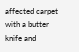affected carpet with a butter knife and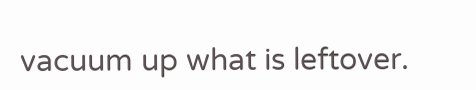vacuum up what is leftover.